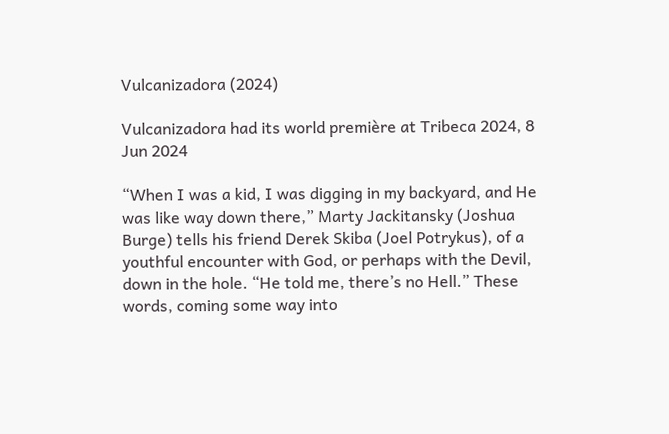Vulcanizadora (2024)

Vulcanizadora had its world première at Tribeca 2024, 8 Jun 2024

“When I was a kid, I was digging in my backyard, and He was like way down there,” Marty Jackitansky (Joshua Burge) tells his friend Derek Skiba (Joel Potrykus), of a youthful encounter with God, or perhaps with the Devil, down in the hole. “He told me, there’s no Hell.” These words, coming some way into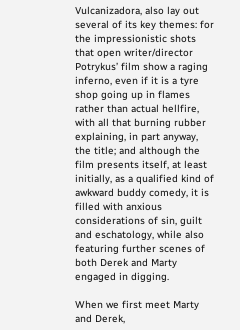Vulcanizadora, also lay out several of its key themes: for the impressionistic shots that open writer/director Potrykus’ film show a raging inferno, even if it is a tyre shop going up in flames rather than actual hellfire, with all that burning rubber explaining, in part anyway, the title; and although the film presents itself, at least initially, as a qualified kind of awkward buddy comedy, it is filled with anxious considerations of sin, guilt and eschatology, while also featuring further scenes of both Derek and Marty engaged in digging.

When we first meet Marty and Derek,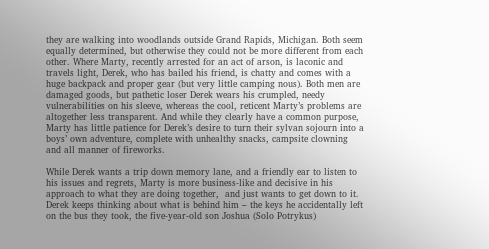they are walking into woodlands outside Grand Rapids, Michigan. Both seem equally determined, but otherwise they could not be more different from each other. Where Marty, recently arrested for an act of arson, is laconic and travels light, Derek, who has bailed his friend, is chatty and comes with a huge backpack and proper gear (but very little camping nous). Both men are damaged goods, but pathetic loser Derek wears his crumpled, needy vulnerabilities on his sleeve, whereas the cool, reticent Marty’s problems are altogether less transparent. And while they clearly have a common purpose, Marty has little patience for Derek’s desire to turn their sylvan sojourn into a boys’ own adventure, complete with unhealthy snacks, campsite clowning and all manner of fireworks.

While Derek wants a trip down memory lane, and a friendly ear to listen to his issues and regrets, Marty is more business-like and decisive in his approach to what they are doing together,  and just wants to get down to it. Derek keeps thinking about what is behind him – the keys he accidentally left on the bus they took, the five-year-old son Joshua (Solo Potrykus)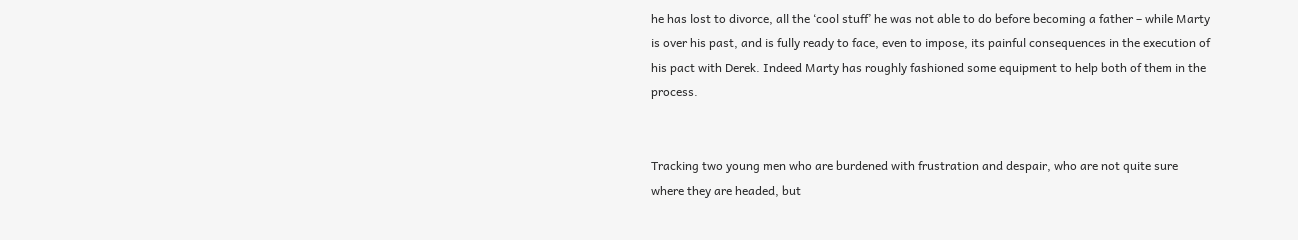he has lost to divorce, all the ‘cool stuff’ he was not able to do before becoming a father – while Marty is over his past, and is fully ready to face, even to impose, its painful consequences in the execution of his pact with Derek. Indeed Marty has roughly fashioned some equipment to help both of them in the process.


Tracking two young men who are burdened with frustration and despair, who are not quite sure where they are headed, but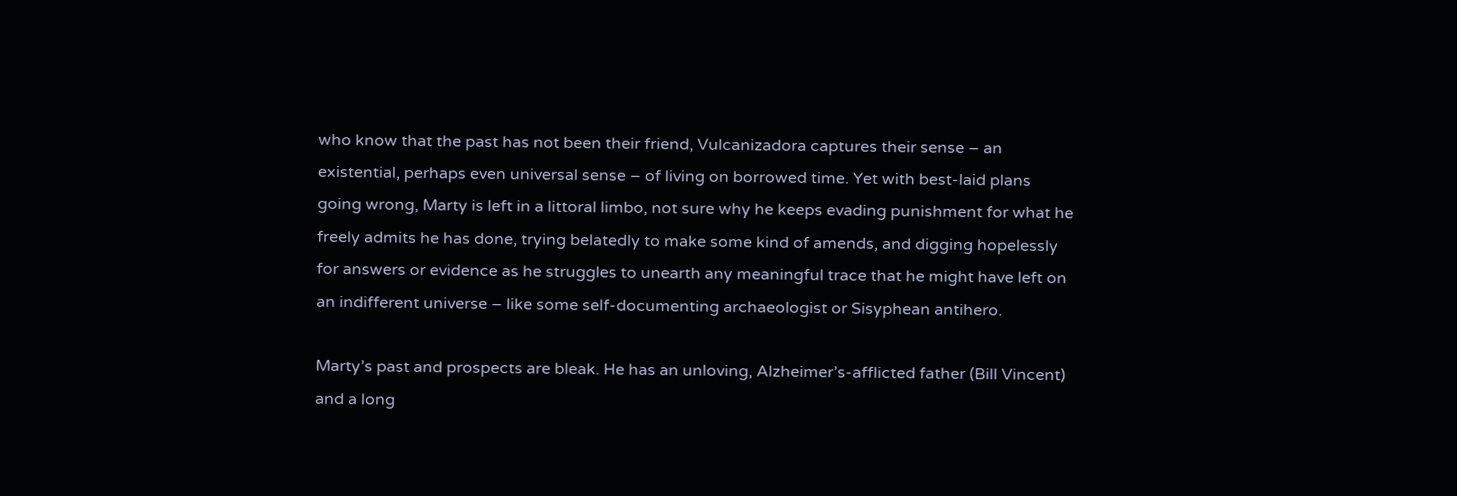who know that the past has not been their friend, Vulcanizadora captures their sense – an existential, perhaps even universal sense – of living on borrowed time. Yet with best-laid plans going wrong, Marty is left in a littoral limbo, not sure why he keeps evading punishment for what he freely admits he has done, trying belatedly to make some kind of amends, and digging hopelessly for answers or evidence as he struggles to unearth any meaningful trace that he might have left on an indifferent universe – like some self-documenting archaeologist or Sisyphean antihero.

Marty’s past and prospects are bleak. He has an unloving, Alzheimer’s-afflicted father (Bill Vincent) and a long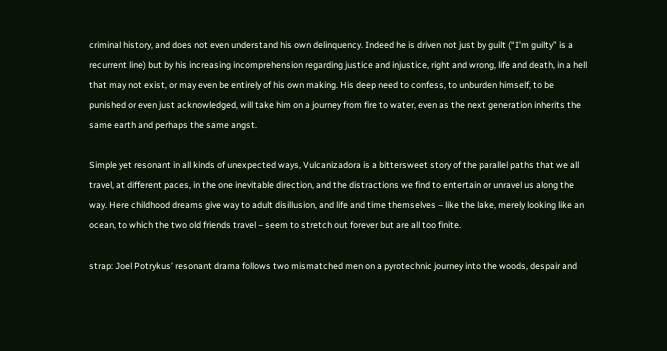criminal history, and does not even understand his own delinquency. Indeed he is driven not just by guilt (“I’m guilty” is a recurrent line) but by his increasing incomprehension regarding justice and injustice, right and wrong, life and death, in a hell that may not exist, or may even be entirely of his own making. His deep need to confess, to unburden himself, to be punished or even just acknowledged, will take him on a journey from fire to water, even as the next generation inherits the same earth and perhaps the same angst.

Simple yet resonant in all kinds of unexpected ways, Vulcanizadora is a bittersweet story of the parallel paths that we all travel, at different paces, in the one inevitable direction, and the distractions we find to entertain or unravel us along the way. Here childhood dreams give way to adult disillusion, and life and time themselves – like the lake, merely looking like an ocean, to which the two old friends travel – seem to stretch out forever but are all too finite.

strap: Joel Potrykus’ resonant drama follows two mismatched men on a pyrotechnic journey into the woods, despair and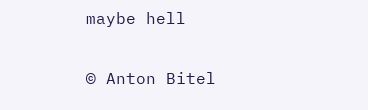maybe hell

© Anton Bitel